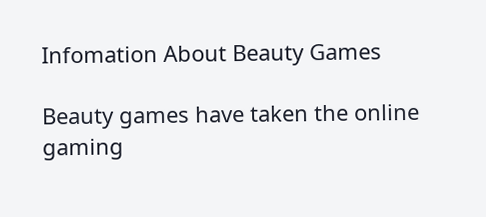Infomation About Beauty Games

Beauty games have taken the online gaming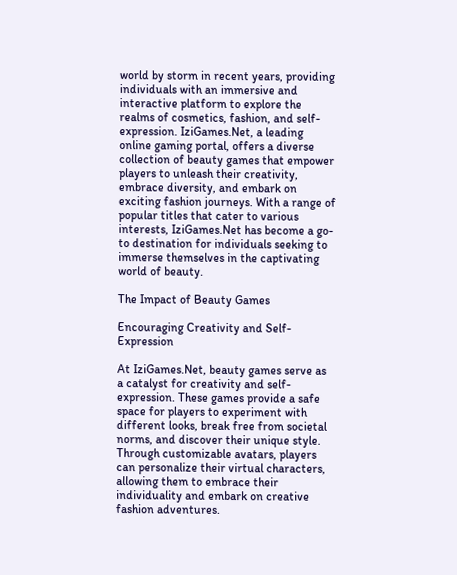world by storm in recent years, providing individuals with an immersive and interactive platform to explore the realms of cosmetics, fashion, and self-expression. IziGames.Net, a leading online gaming portal, offers a diverse collection of beauty games that empower players to unleash their creativity, embrace diversity, and embark on exciting fashion journeys. With a range of popular titles that cater to various interests, IziGames.Net has become a go-to destination for individuals seeking to immerse themselves in the captivating world of beauty.

The Impact of Beauty Games

Encouraging Creativity and Self-Expression

At IziGames.Net, beauty games serve as a catalyst for creativity and self-expression. These games provide a safe space for players to experiment with different looks, break free from societal norms, and discover their unique style. Through customizable avatars, players can personalize their virtual characters, allowing them to embrace their individuality and embark on creative fashion adventures.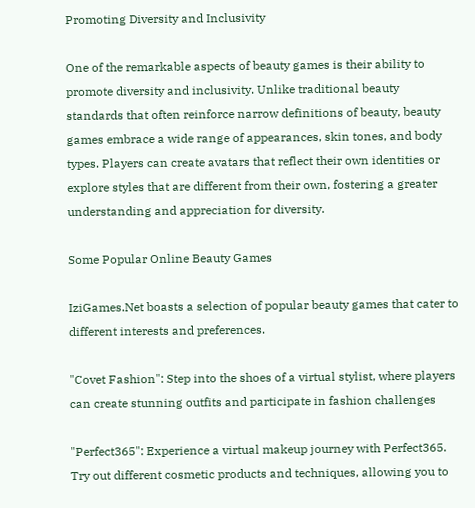Promoting Diversity and Inclusivity

One of the remarkable aspects of beauty games is their ability to promote diversity and inclusivity. Unlike traditional beauty standards that often reinforce narrow definitions of beauty, beauty games embrace a wide range of appearances, skin tones, and body types. Players can create avatars that reflect their own identities or explore styles that are different from their own, fostering a greater understanding and appreciation for diversity.

Some Popular Online Beauty Games

IziGames.Net boasts a selection of popular beauty games that cater to different interests and preferences.

"Covet Fashion": Step into the shoes of a virtual stylist, where players can create stunning outfits and participate in fashion challenges

"Perfect365": Experience a virtual makeup journey with Perfect365. Try out different cosmetic products and techniques, allowing you to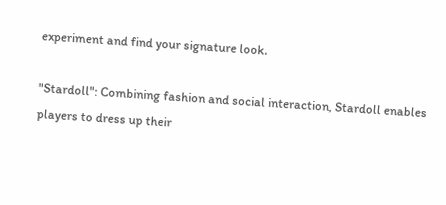experiment and find your signature look.

"Stardoll": Combining fashion and social interaction, Stardoll enables players to dress up their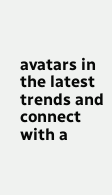avatars in the latest trends and connect with a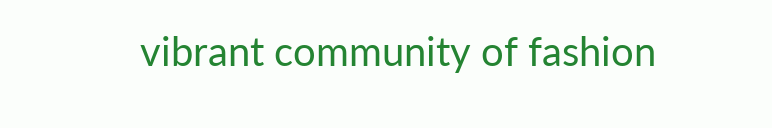vibrant community of fashion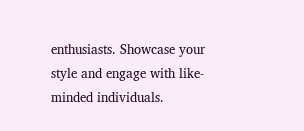enthusiasts. Showcase your style and engage with like-minded individuals.